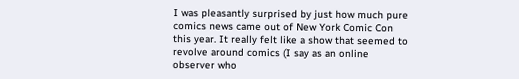I was pleasantly surprised by just how much pure comics news came out of New York Comic Con this year. It really felt like a show that seemed to revolve around comics (I say as an online observer who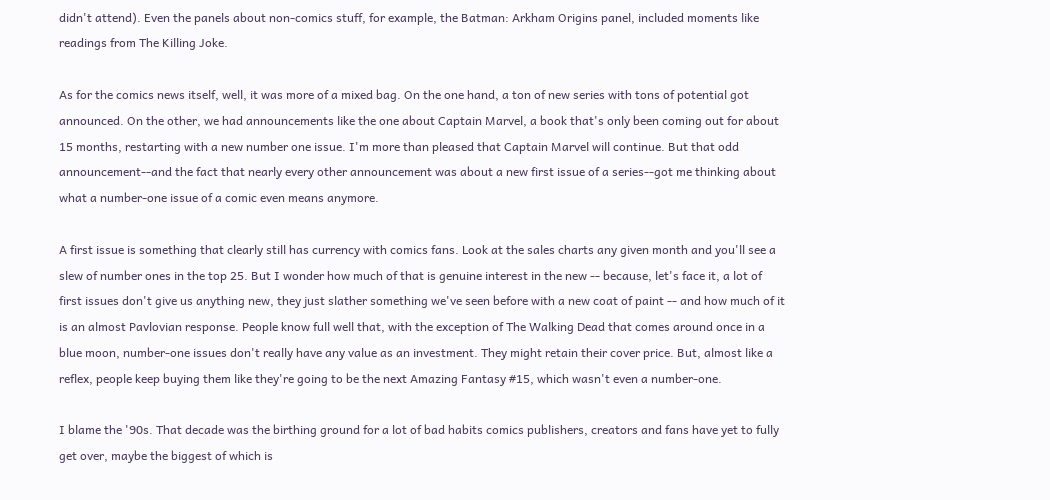didn't attend). Even the panels about non-comics stuff, for example, the Batman: Arkham Origins panel, included moments like readings from The Killing Joke.

As for the comics news itself, well, it was more of a mixed bag. On the one hand, a ton of new series with tons of potential got announced. On the other, we had announcements like the one about Captain Marvel, a book that's only been coming out for about 15 months, restarting with a new number one issue. I'm more than pleased that Captain Marvel will continue. But that odd announcement--and the fact that nearly every other announcement was about a new first issue of a series--got me thinking about what a number-one issue of a comic even means anymore.

A first issue is something that clearly still has currency with comics fans. Look at the sales charts any given month and you'll see a slew of number ones in the top 25. But I wonder how much of that is genuine interest in the new -- because, let's face it, a lot of first issues don't give us anything new, they just slather something we've seen before with a new coat of paint -- and how much of it is an almost Pavlovian response. People know full well that, with the exception of The Walking Dead that comes around once in a blue moon, number-one issues don't really have any value as an investment. They might retain their cover price. But, almost like a reflex, people keep buying them like they're going to be the next Amazing Fantasy #15, which wasn't even a number-one.

I blame the '90s. That decade was the birthing ground for a lot of bad habits comics publishers, creators and fans have yet to fully get over, maybe the biggest of which is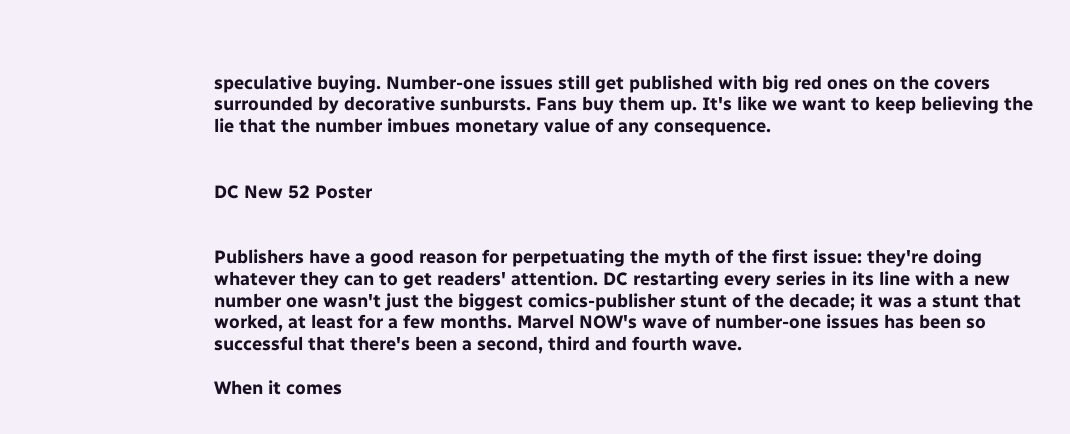speculative buying. Number-one issues still get published with big red ones on the covers surrounded by decorative sunbursts. Fans buy them up. It's like we want to keep believing the lie that the number imbues monetary value of any consequence.


DC New 52 Poster


Publishers have a good reason for perpetuating the myth of the first issue: they're doing whatever they can to get readers' attention. DC restarting every series in its line with a new number one wasn't just the biggest comics-publisher stunt of the decade; it was a stunt that worked, at least for a few months. Marvel NOW's wave of number-one issues has been so successful that there's been a second, third and fourth wave.

When it comes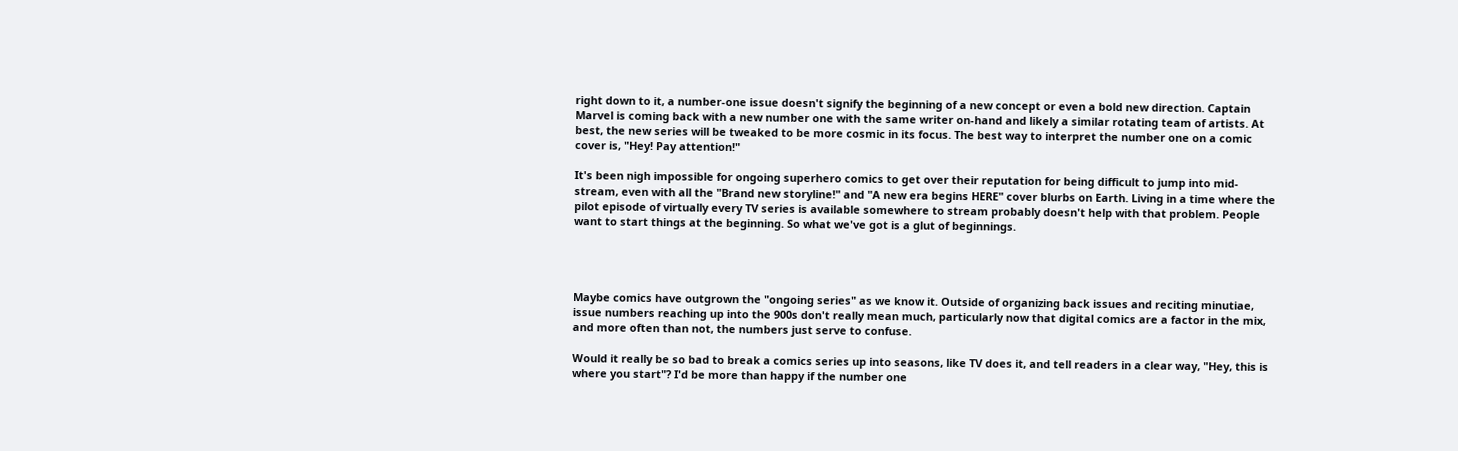right down to it, a number-one issue doesn't signify the beginning of a new concept or even a bold new direction. Captain Marvel is coming back with a new number one with the same writer on-hand and likely a similar rotating team of artists. At best, the new series will be tweaked to be more cosmic in its focus. The best way to interpret the number one on a comic cover is, "Hey! Pay attention!"

It's been nigh impossible for ongoing superhero comics to get over their reputation for being difficult to jump into mid-stream, even with all the "Brand new storyline!" and "A new era begins HERE" cover blurbs on Earth. Living in a time where the pilot episode of virtually every TV series is available somewhere to stream probably doesn't help with that problem. People want to start things at the beginning. So what we've got is a glut of beginnings.




Maybe comics have outgrown the "ongoing series" as we know it. Outside of organizing back issues and reciting minutiae, issue numbers reaching up into the 900s don't really mean much, particularly now that digital comics are a factor in the mix, and more often than not, the numbers just serve to confuse.

Would it really be so bad to break a comics series up into seasons, like TV does it, and tell readers in a clear way, "Hey, this is where you start"? I'd be more than happy if the number one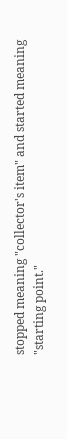stopped meaning "collector's item" and started meaning "starting point."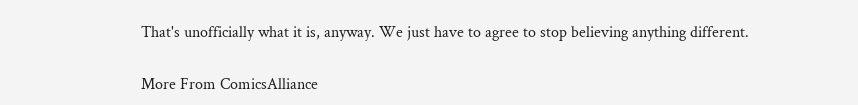That's unofficially what it is, anyway. We just have to agree to stop believing anything different.

More From ComicsAlliance